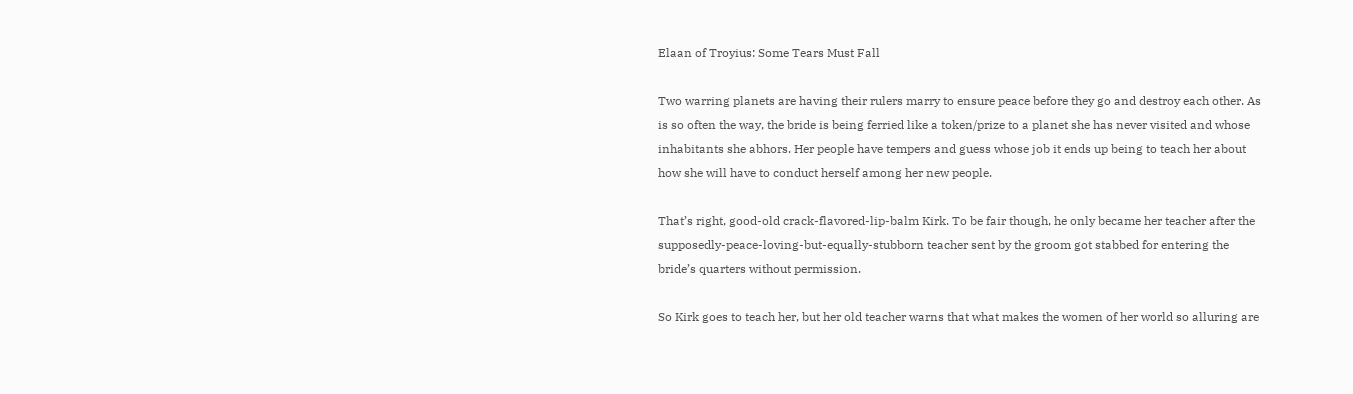Elaan of Troyius: Some Tears Must Fall

Two warring planets are having their rulers marry to ensure peace before they go and destroy each other. As is so often the way, the bride is being ferried like a token/prize to a planet she has never visited and whose inhabitants she abhors. Her people have tempers and guess whose job it ends up being to teach her about how she will have to conduct herself among her new people.

That’s right, good-old crack-flavored-lip-balm Kirk. To be fair though, he only became her teacher after the supposedly-peace-loving-but-equally-stubborn teacher sent by the groom got stabbed for entering the bride’s quarters without permission.

So Kirk goes to teach her, but her old teacher warns that what makes the women of her world so alluring are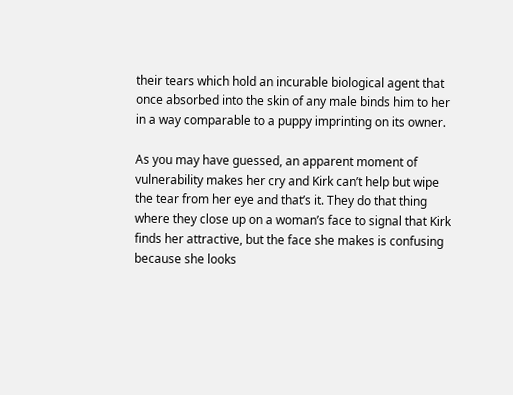their tears which hold an incurable biological agent that once absorbed into the skin of any male binds him to her in a way comparable to a puppy imprinting on its owner.

As you may have guessed, an apparent moment of vulnerability makes her cry and Kirk can’t help but wipe the tear from her eye and that’s it. They do that thing where they close up on a woman’s face to signal that Kirk finds her attractive, but the face she makes is confusing because she looks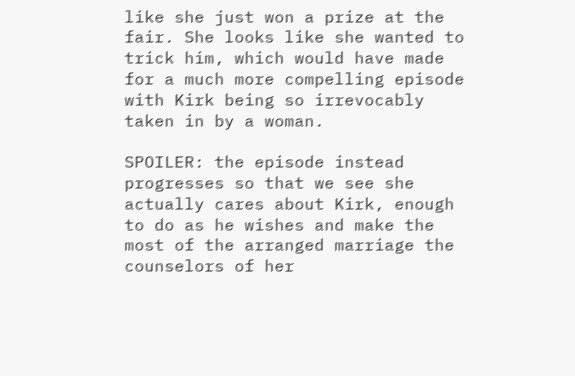like she just won a prize at the fair. She looks like she wanted to trick him, which would have made for a much more compelling episode with Kirk being so irrevocably taken in by a woman.

SPOILER: the episode instead progresses so that we see she actually cares about Kirk, enough to do as he wishes and make the most of the arranged marriage the counselors of her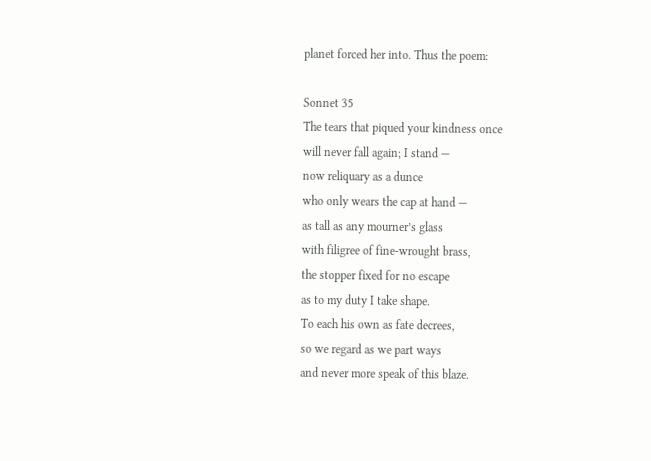planet forced her into. Thus the poem:

Sonnet 35
The tears that piqued your kindness once
will never fall again; I stand —
now reliquary as a dunce
who only wears the cap at hand —
as tall as any mourner’s glass
with filigree of fine-wrought brass,
the stopper fixed for no escape
as to my duty I take shape.
To each his own as fate decrees,
so we regard as we part ways
and never more speak of this blaze.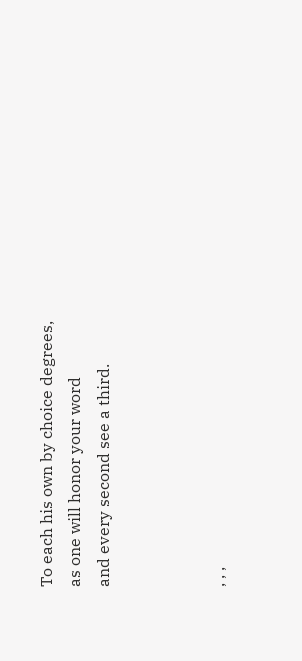To each his own by choice degrees,
as one will honor your word
and every second see a third.



, , ,